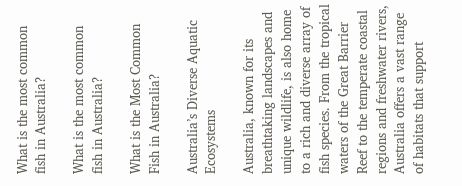What is the most common fish in Australia?

What is the most common fish in Australia?

What is the Most Common Fish in Australia?

Australia’s Diverse Aquatic Ecosystems

Australia, known for its breathtaking landscapes and unique wildlife, is also home to a rich and diverse array of fish species. From the tropical waters of the Great Barrier Reef to the temperate coastal regions and freshwater rivers, Australia offers a vast range of habitats that support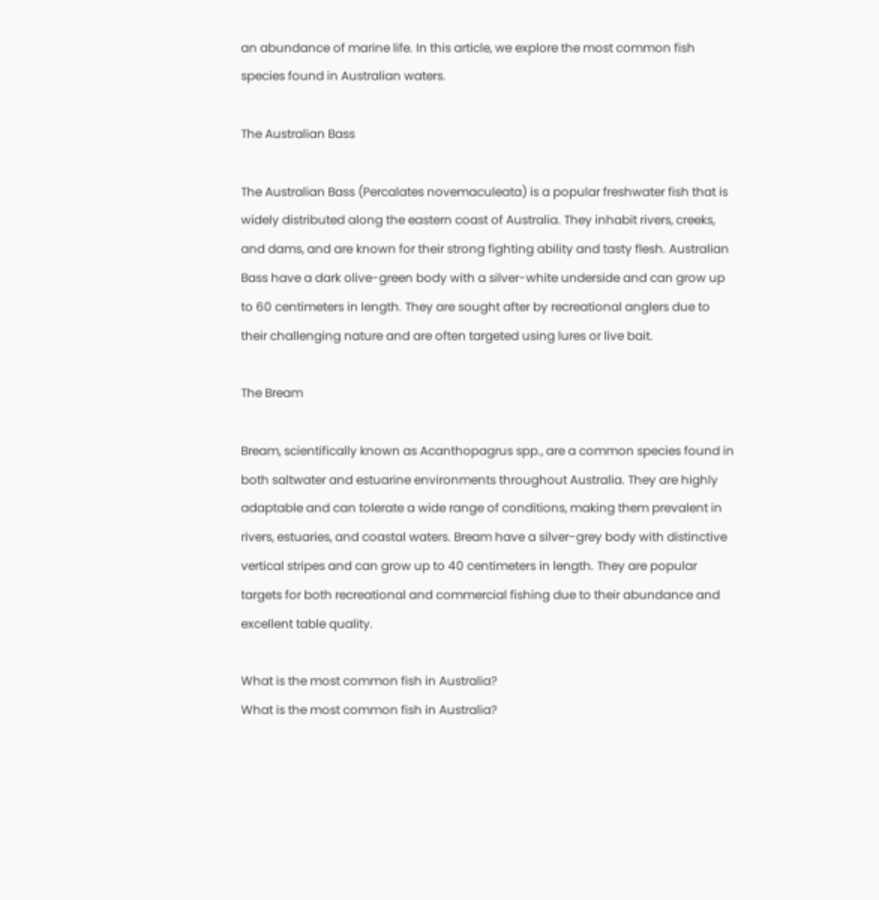an abundance of marine life. In this article, we explore the most common fish species found in Australian waters.

The Australian Bass

The Australian Bass (Percalates novemaculeata) is a popular freshwater fish that is widely distributed along the eastern coast of Australia. They inhabit rivers, creeks, and dams, and are known for their strong fighting ability and tasty flesh. Australian Bass have a dark olive-green body with a silver-white underside and can grow up to 60 centimeters in length. They are sought after by recreational anglers due to their challenging nature and are often targeted using lures or live bait.

The Bream

Bream, scientifically known as Acanthopagrus spp., are a common species found in both saltwater and estuarine environments throughout Australia. They are highly adaptable and can tolerate a wide range of conditions, making them prevalent in rivers, estuaries, and coastal waters. Bream have a silver-grey body with distinctive vertical stripes and can grow up to 40 centimeters in length. They are popular targets for both recreational and commercial fishing due to their abundance and excellent table quality.

What is the most common fish in Australia?
What is the most common fish in Australia?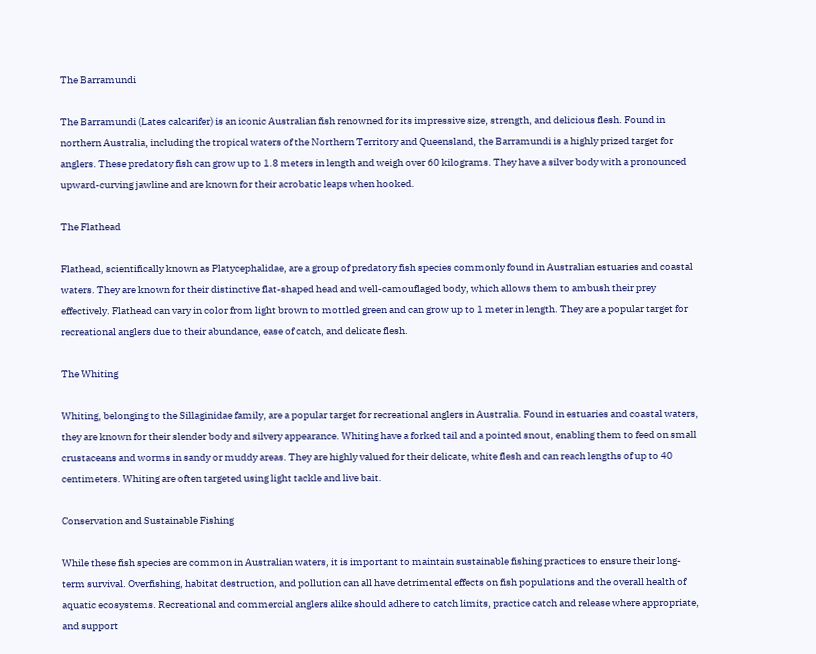The Barramundi

The Barramundi (Lates calcarifer) is an iconic Australian fish renowned for its impressive size, strength, and delicious flesh. Found in northern Australia, including the tropical waters of the Northern Territory and Queensland, the Barramundi is a highly prized target for anglers. These predatory fish can grow up to 1.8 meters in length and weigh over 60 kilograms. They have a silver body with a pronounced upward-curving jawline and are known for their acrobatic leaps when hooked.

The Flathead

Flathead, scientifically known as Platycephalidae, are a group of predatory fish species commonly found in Australian estuaries and coastal waters. They are known for their distinctive flat-shaped head and well-camouflaged body, which allows them to ambush their prey effectively. Flathead can vary in color from light brown to mottled green and can grow up to 1 meter in length. They are a popular target for recreational anglers due to their abundance, ease of catch, and delicate flesh.

The Whiting

Whiting, belonging to the Sillaginidae family, are a popular target for recreational anglers in Australia. Found in estuaries and coastal waters, they are known for their slender body and silvery appearance. Whiting have a forked tail and a pointed snout, enabling them to feed on small crustaceans and worms in sandy or muddy areas. They are highly valued for their delicate, white flesh and can reach lengths of up to 40 centimeters. Whiting are often targeted using light tackle and live bait.

Conservation and Sustainable Fishing

While these fish species are common in Australian waters, it is important to maintain sustainable fishing practices to ensure their long-term survival. Overfishing, habitat destruction, and pollution can all have detrimental effects on fish populations and the overall health of aquatic ecosystems. Recreational and commercial anglers alike should adhere to catch limits, practice catch and release where appropriate, and support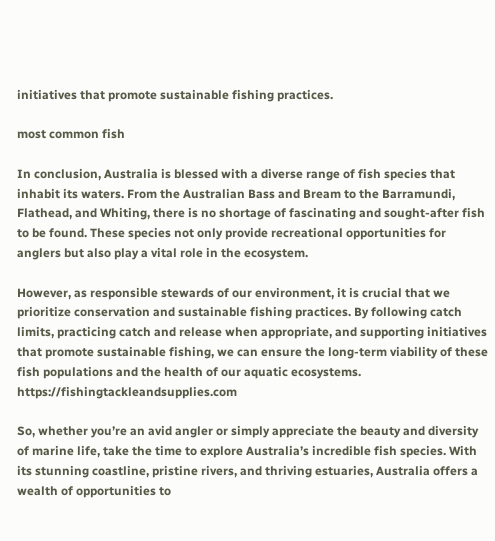initiatives that promote sustainable fishing practices.

most common fish

In conclusion, Australia is blessed with a diverse range of fish species that inhabit its waters. From the Australian Bass and Bream to the Barramundi, Flathead, and Whiting, there is no shortage of fascinating and sought-after fish to be found. These species not only provide recreational opportunities for anglers but also play a vital role in the ecosystem.

However, as responsible stewards of our environment, it is crucial that we prioritize conservation and sustainable fishing practices. By following catch limits, practicing catch and release when appropriate, and supporting initiatives that promote sustainable fishing, we can ensure the long-term viability of these fish populations and the health of our aquatic ecosystems. https://fishingtackleandsupplies.com

So, whether you’re an avid angler or simply appreciate the beauty and diversity of marine life, take the time to explore Australia’s incredible fish species. With its stunning coastline, pristine rivers, and thriving estuaries, Australia offers a wealth of opportunities to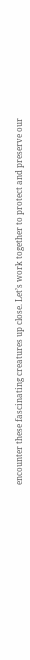encounter these fascinating creatures up close. Let’s work together to protect and preserve our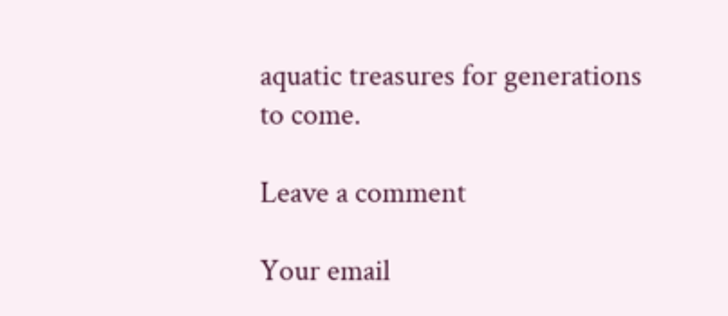aquatic treasures for generations to come.

Leave a comment

Your email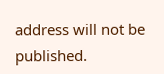address will not be published.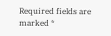Required fields are marked *